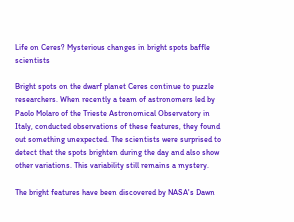Life on Ceres? Mysterious changes in bright spots baffle scientists

Bright spots on the dwarf planet Ceres continue to puzzle researchers. When recently a team of astronomers led by Paolo Molaro of the Trieste Astronomical Observatory in Italy, conducted observations of these features, they found out something unexpected. The scientists were surprised to detect that the spots brighten during the day and also show other variations. This variability still remains a mystery.

The bright features have been discovered by NASA's Dawn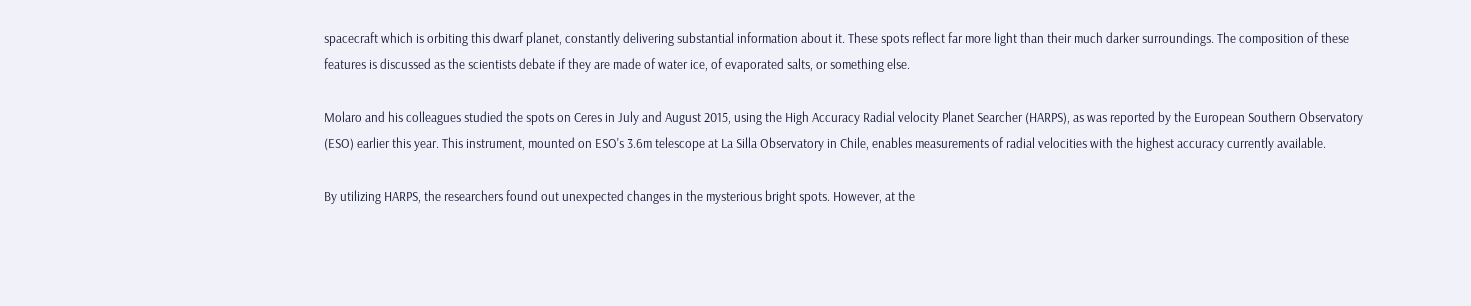spacecraft which is orbiting this dwarf planet, constantly delivering substantial information about it. These spots reflect far more light than their much darker surroundings. The composition of these features is discussed as the scientists debate if they are made of water ice, of evaporated salts, or something else.

Molaro and his colleagues studied the spots on Ceres in July and August 2015, using the High Accuracy Radial velocity Planet Searcher (HARPS), as was reported by the European Southern Observatory (ESO) earlier this year. This instrument, mounted on ESO's 3.6m telescope at La Silla Observatory in Chile, enables measurements of radial velocities with the highest accuracy currently available.

By utilizing HARPS, the researchers found out unexpected changes in the mysterious bright spots. However, at the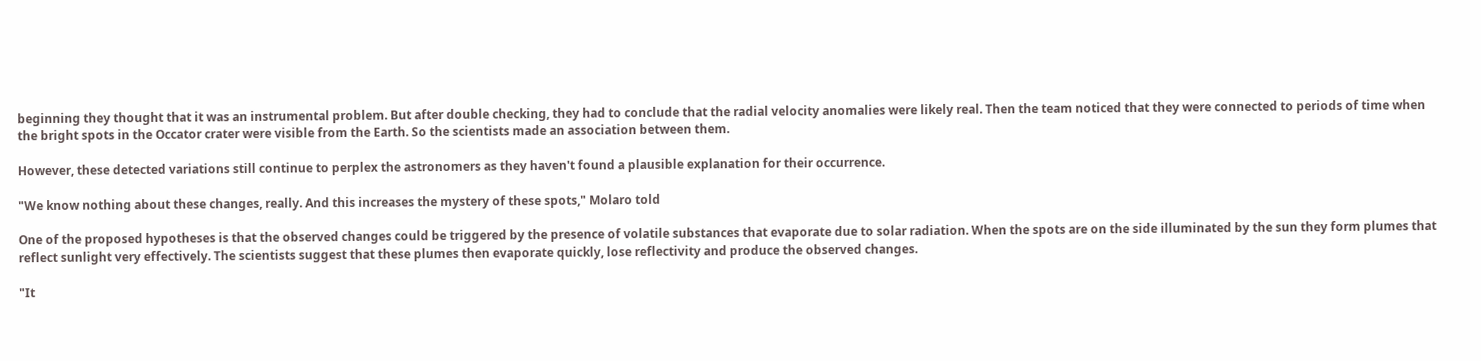beginning they thought that it was an instrumental problem. But after double checking, they had to conclude that the radial velocity anomalies were likely real. Then the team noticed that they were connected to periods of time when the bright spots in the Occator crater were visible from the Earth. So the scientists made an association between them.

However, these detected variations still continue to perplex the astronomers as they haven't found a plausible explanation for their occurrence.

"We know nothing about these changes, really. And this increases the mystery of these spots," Molaro told

One of the proposed hypotheses is that the observed changes could be triggered by the presence of volatile substances that evaporate due to solar radiation. When the spots are on the side illuminated by the sun they form plumes that reflect sunlight very effectively. The scientists suggest that these plumes then evaporate quickly, lose reflectivity and produce the observed changes.

"It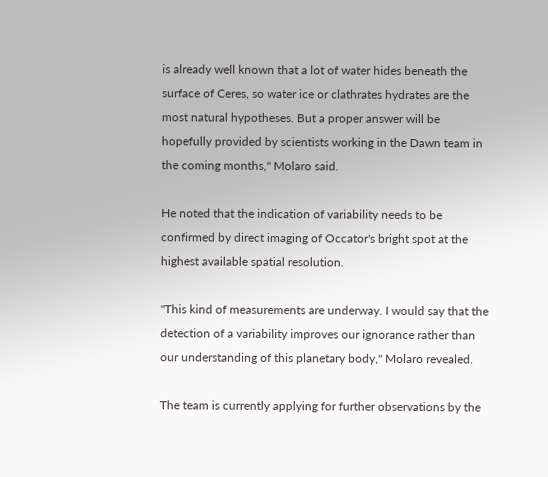is already well known that a lot of water hides beneath the surface of Ceres, so water ice or clathrates hydrates are the most natural hypotheses. But a proper answer will be hopefully provided by scientists working in the Dawn team in the coming months," Molaro said.

He noted that the indication of variability needs to be confirmed by direct imaging of Occator's bright spot at the highest available spatial resolution.

"This kind of measurements are underway. I would say that the detection of a variability improves our ignorance rather than our understanding of this planetary body," Molaro revealed.

The team is currently applying for further observations by the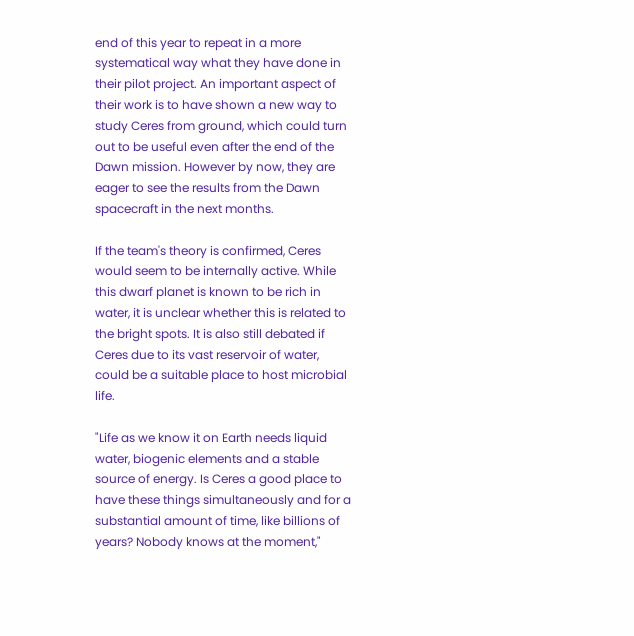end of this year to repeat in a more systematical way what they have done in their pilot project. An important aspect of their work is to have shown a new way to study Ceres from ground, which could turn out to be useful even after the end of the Dawn mission. However by now, they are eager to see the results from the Dawn spacecraft in the next months.

If the team's theory is confirmed, Ceres would seem to be internally active. While this dwarf planet is known to be rich in water, it is unclear whether this is related to the bright spots. It is also still debated if Ceres due to its vast reservoir of water, could be a suitable place to host microbial life.

"Life as we know it on Earth needs liquid water, biogenic elements and a stable source of energy. Is Ceres a good place to have these things simultaneously and for a substantial amount of time, like billions of years? Nobody knows at the moment,"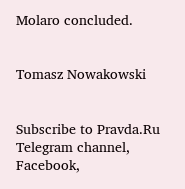Molaro concluded.


Tomasz Nowakowski


Subscribe to Pravda.Ru Telegram channel, Facebook,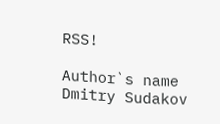RSS!

Author`s name Dmitry Sudakov